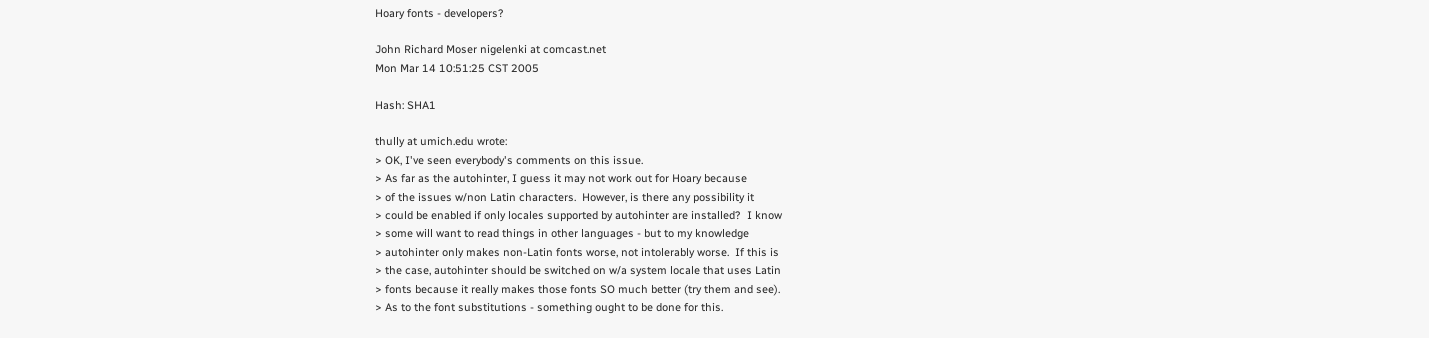Hoary fonts - developers?

John Richard Moser nigelenki at comcast.net
Mon Mar 14 10:51:25 CST 2005

Hash: SHA1

thully at umich.edu wrote:
> OK, I've seen everybody's comments on this issue.
> As far as the autohinter, I guess it may not work out for Hoary because
> of the issues w/non Latin characters.  However, is there any possibility it
> could be enabled if only locales supported by autohinter are installed?  I know
> some will want to read things in other languages - but to my knowledge
> autohinter only makes non-Latin fonts worse, not intolerably worse.  If this is
> the case, autohinter should be switched on w/a system locale that uses Latin
> fonts because it really makes those fonts SO much better (try them and see).
> As to the font substitutions - something ought to be done for this.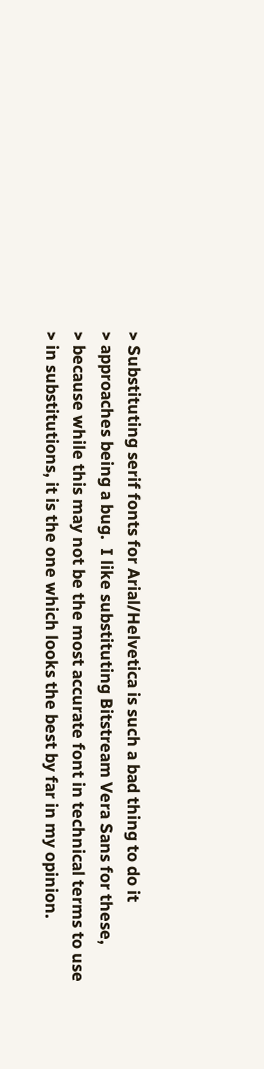> Substituting serif fonts for Arial/Helvetica is such a bad thing to do it
> approaches being a bug.  I like substituting Bitstream Vera Sans for these,
> because while this may not be the most accurate font in technical terms to use
> in substitutions, it is the one which looks the best by far in my opinion.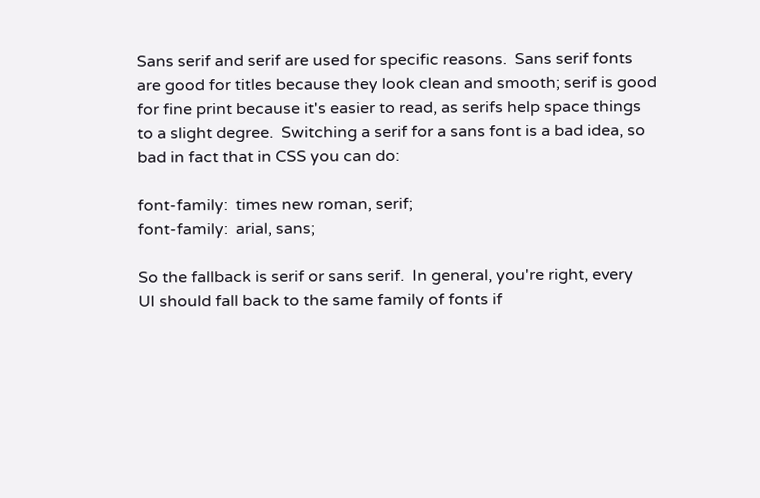Sans serif and serif are used for specific reasons.  Sans serif fonts
are good for titles because they look clean and smooth; serif is good
for fine print because it's easier to read, as serifs help space things
to a slight degree.  Switching a serif for a sans font is a bad idea, so
bad in fact that in CSS you can do:

font-family:  times new roman, serif;
font-family:  arial, sans;

So the fallback is serif or sans serif.  In general, you're right, every
UI should fall back to the same family of fonts if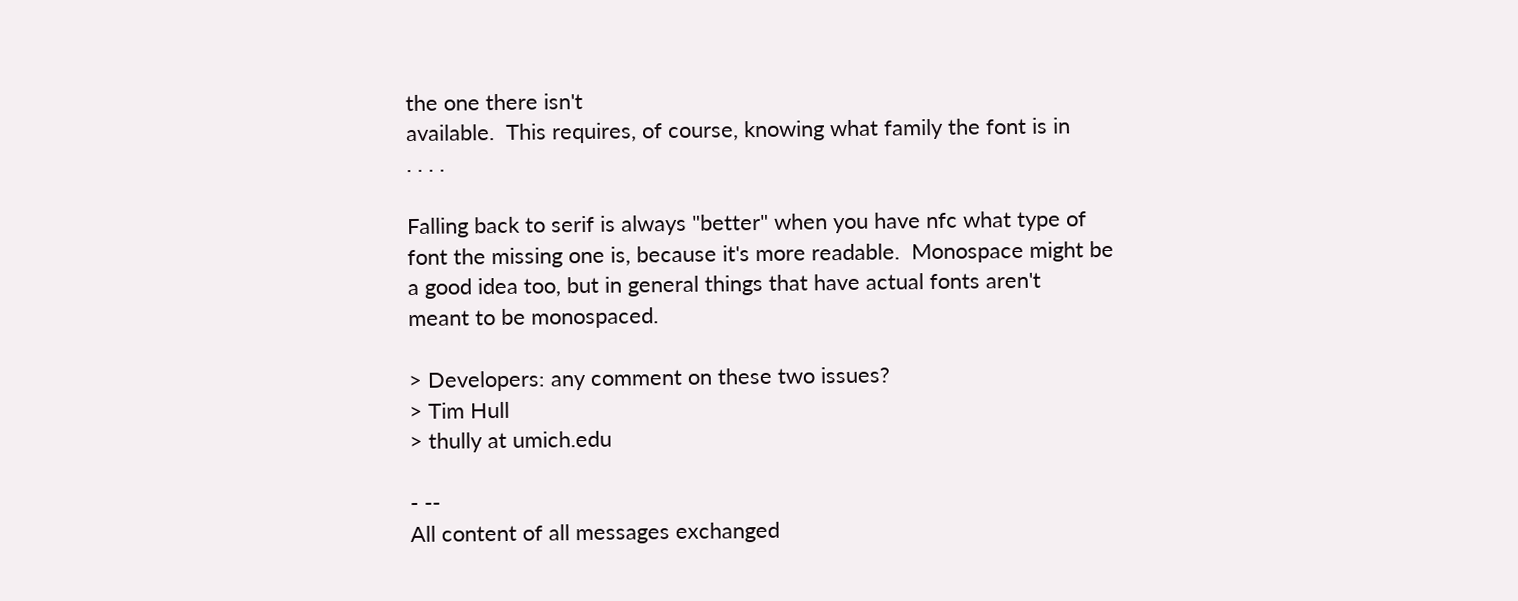the one there isn't
available.  This requires, of course, knowing what family the font is in
. . . .

Falling back to serif is always "better" when you have nfc what type of
font the missing one is, because it's more readable.  Monospace might be
a good idea too, but in general things that have actual fonts aren't
meant to be monospaced.

> Developers: any comment on these two issues?
> Tim Hull
> thully at umich.edu

- --
All content of all messages exchanged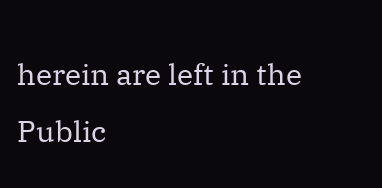herein are left in the
Public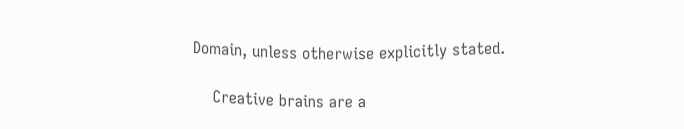Domain, unless otherwise explicitly stated.

    Creative brains are a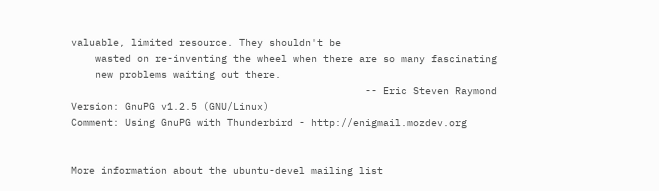valuable, limited resource. They shouldn't be
    wasted on re-inventing the wheel when there are so many fascinating
    new problems waiting out there.
                                                 -- Eric Steven Raymond
Version: GnuPG v1.2.5 (GNU/Linux)
Comment: Using GnuPG with Thunderbird - http://enigmail.mozdev.org


More information about the ubuntu-devel mailing list